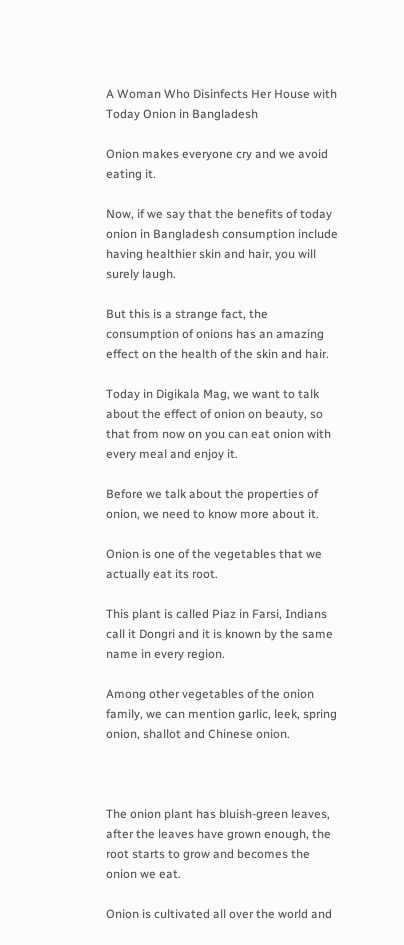A Woman Who Disinfects Her House with Today Onion in Bangladesh

Onion makes everyone cry and we avoid eating it.

Now, if we say that the benefits of today onion in Bangladesh consumption include having healthier skin and hair, you will surely laugh.

But this is a strange fact, the consumption of onions has an amazing effect on the health of the skin and hair.

Today in Digikala Mag, we want to talk about the effect of onion on beauty, so that from now on you can eat onion with every meal and enjoy it.

Before we talk about the properties of onion, we need to know more about it.

Onion is one of the vegetables that we actually eat its root.

This plant is called Piaz in Farsi, Indians call it Dongri and it is known by the same name in every region.

Among other vegetables of the onion family, we can mention garlic, leek, spring onion, shallot and Chinese onion.



The onion plant has bluish-green leaves, after the leaves have grown enough, the root starts to grow and becomes the onion we eat.

Onion is cultivated all over the world and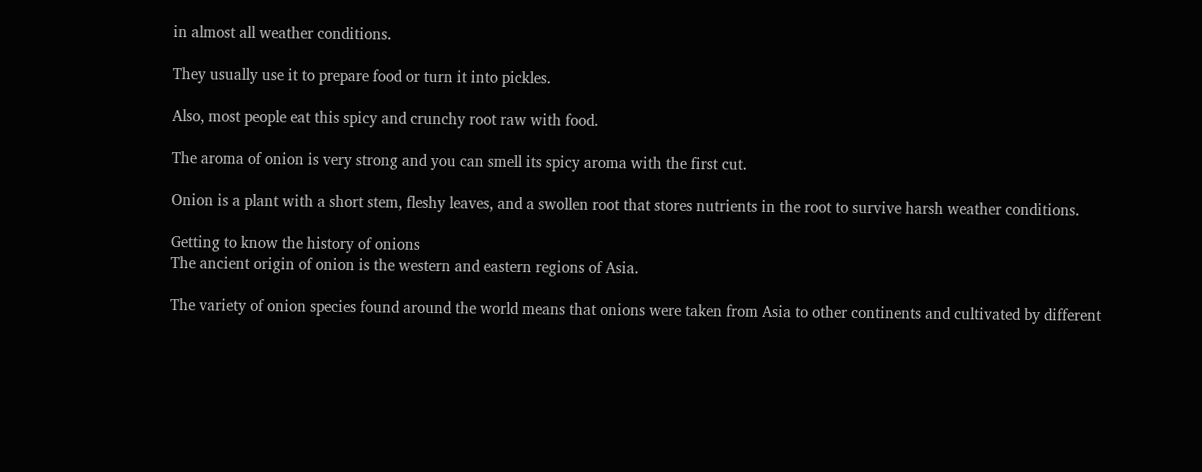in almost all weather conditions.

They usually use it to prepare food or turn it into pickles.

Also, most people eat this spicy and crunchy root raw with food.

The aroma of onion is very strong and you can smell its spicy aroma with the first cut.

Onion is a plant with a short stem, fleshy leaves, and a swollen root that stores nutrients in the root to survive harsh weather conditions.

Getting to know the history of onions
The ancient origin of onion is the western and eastern regions of Asia.

The variety of onion species found around the world means that onions were taken from Asia to other continents and cultivated by different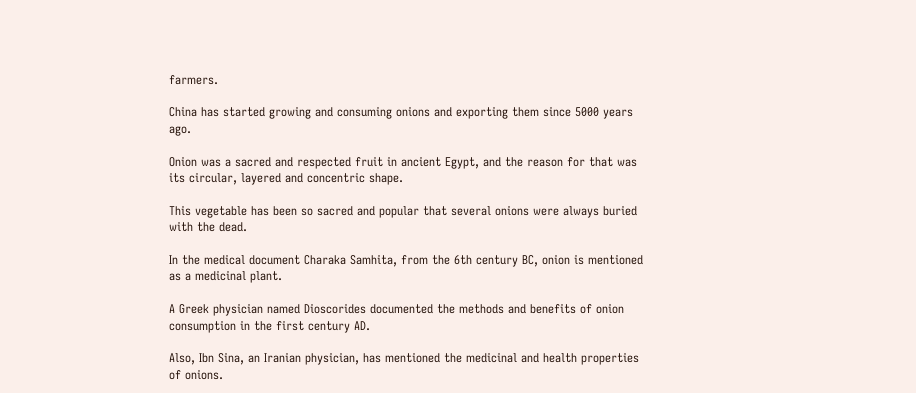farmers.

China has started growing and consuming onions and exporting them since 5000 years ago.

Onion was a sacred and respected fruit in ancient Egypt, and the reason for that was its circular, layered and concentric shape.

This vegetable has been so sacred and popular that several onions were always buried with the dead.

In the medical document Charaka Samhita, from the 6th century BC, onion is mentioned as a medicinal plant.

A Greek physician named Dioscorides documented the methods and benefits of onion consumption in the first century AD.

Also, Ibn Sina, an Iranian physician, has mentioned the medicinal and health properties of onions.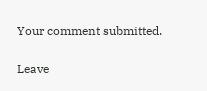Your comment submitted.

Leave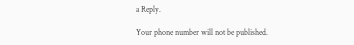a Reply.

Your phone number will not be published.